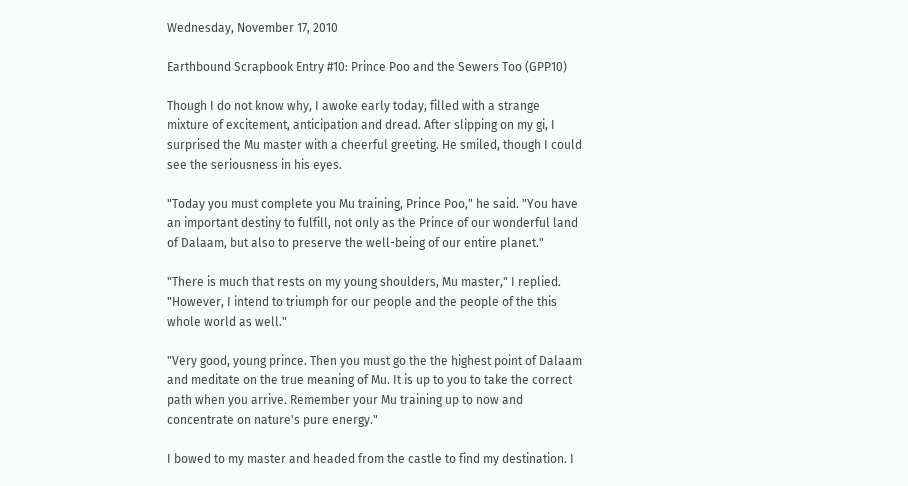Wednesday, November 17, 2010

Earthbound Scrapbook Entry #10: Prince Poo and the Sewers Too (GPP10)

Though I do not know why, I awoke early today, filled with a strange mixture of excitement, anticipation and dread. After slipping on my gi, I surprised the Mu master with a cheerful greeting. He smiled, though I could see the seriousness in his eyes.

"Today you must complete you Mu training, Prince Poo," he said. "You have an important destiny to fulfill, not only as the Prince of our wonderful land of Dalaam, but also to preserve the well-being of our entire planet."

"There is much that rests on my young shoulders, Mu master," I replied. "However, I intend to triumph for our people and the people of the this whole world as well."

"Very good, young prince. Then you must go the the highest point of Dalaam and meditate on the true meaning of Mu. It is up to you to take the correct path when you arrive. Remember your Mu training up to now and concentrate on nature's pure energy."

I bowed to my master and headed from the castle to find my destination. I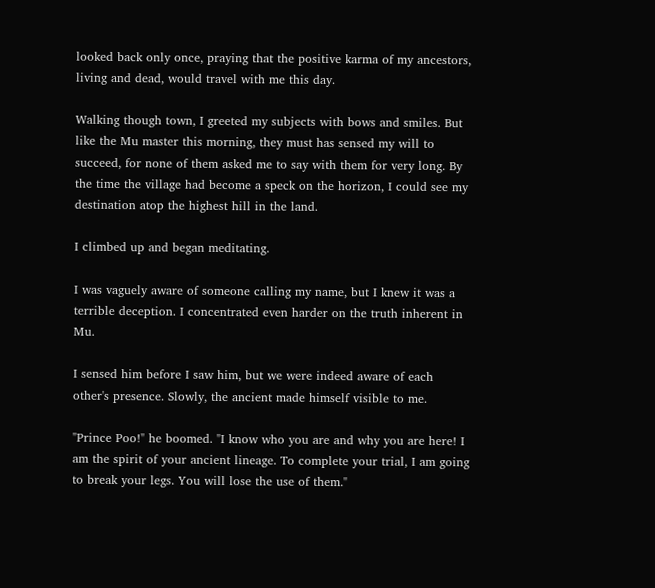looked back only once, praying that the positive karma of my ancestors, living and dead, would travel with me this day.

Walking though town, I greeted my subjects with bows and smiles. But like the Mu master this morning, they must has sensed my will to succeed, for none of them asked me to say with them for very long. By the time the village had become a speck on the horizon, I could see my destination atop the highest hill in the land.

I climbed up and began meditating.

I was vaguely aware of someone calling my name, but I knew it was a terrible deception. I concentrated even harder on the truth inherent in Mu.

I sensed him before I saw him, but we were indeed aware of each other's presence. Slowly, the ancient made himself visible to me.

"Prince Poo!" he boomed. "I know who you are and why you are here! I am the spirit of your ancient lineage. To complete your trial, I am going to break your legs. You will lose the use of them."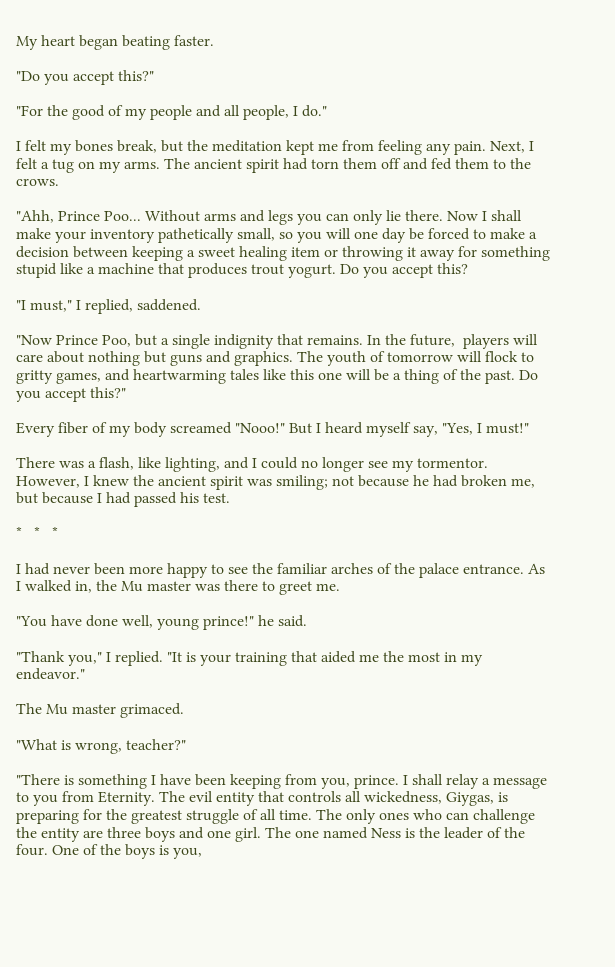My heart began beating faster.

"Do you accept this?"

"For the good of my people and all people, I do."

I felt my bones break, but the meditation kept me from feeling any pain. Next, I felt a tug on my arms. The ancient spirit had torn them off and fed them to the crows.

"Ahh, Prince Poo... Without arms and legs you can only lie there. Now I shall make your inventory pathetically small, so you will one day be forced to make a decision between keeping a sweet healing item or throwing it away for something stupid like a machine that produces trout yogurt. Do you accept this?

"I must," I replied, saddened.

"Now Prince Poo, but a single indignity that remains. In the future,  players will care about nothing but guns and graphics. The youth of tomorrow will flock to gritty games, and heartwarming tales like this one will be a thing of the past. Do you accept this?"

Every fiber of my body screamed "Nooo!" But I heard myself say, "Yes, I must!"

There was a flash, like lighting, and I could no longer see my tormentor. However, I knew the ancient spirit was smiling; not because he had broken me, but because I had passed his test.

*   *   *

I had never been more happy to see the familiar arches of the palace entrance. As I walked in, the Mu master was there to greet me.

"You have done well, young prince!" he said.

"Thank you," I replied. "It is your training that aided me the most in my endeavor."

The Mu master grimaced.

"What is wrong, teacher?"

"There is something I have been keeping from you, prince. I shall relay a message to you from Eternity. The evil entity that controls all wickedness, Giygas, is preparing for the greatest struggle of all time. The only ones who can challenge the entity are three boys and one girl. The one named Ness is the leader of the four. One of the boys is you,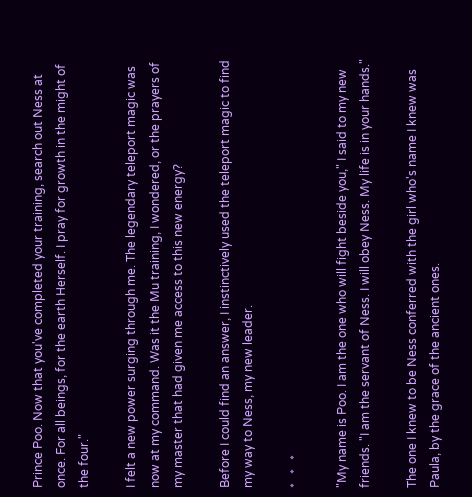Prince Poo. Now that you've completed your training, search out Ness at once. For all beings, for the earth Herself. I pray for growth in the might of the four."

I felt a new power surging through me. The legendary teleport magic was now at my command. Was it the Mu training, I wondered, or the prayers of my master that had given me access to this new energy?

Before I could find an answer, I instinctively used the teleport magic to find my way to Ness, my new leader.

*   *   *

"My name is Poo. I am the one who will fight beside you," I said to my new friends. "I am the servant of Ness. I will obey Ness. My life is in your hands."

The one I knew to be Ness conferred with the girl who's name I knew was Paula, by the grace of the ancient ones.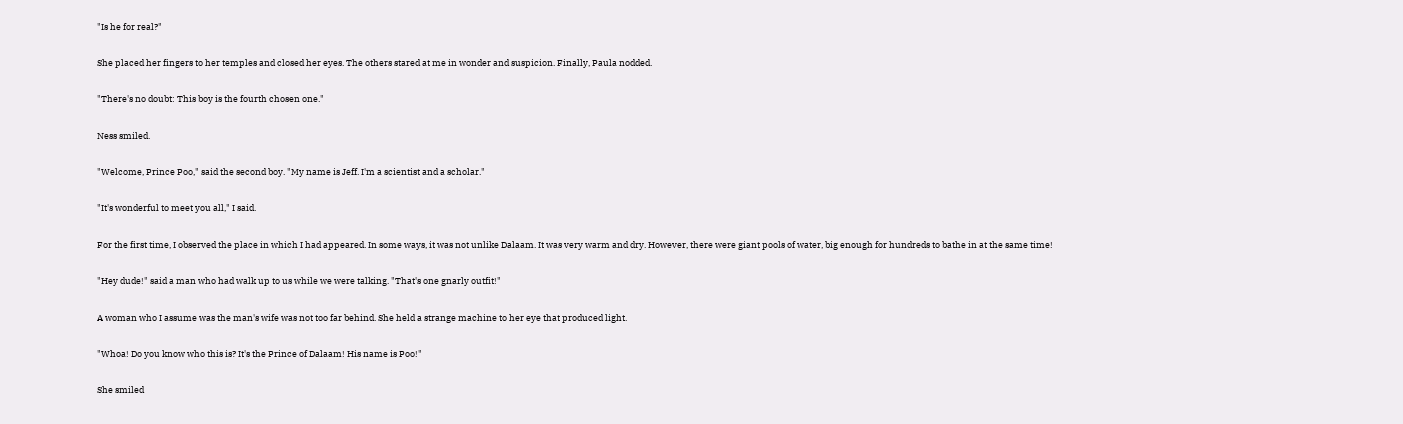"Is he for real?"

She placed her fingers to her temples and closed her eyes. The others stared at me in wonder and suspicion. Finally, Paula nodded.

"There's no doubt: This boy is the fourth chosen one."

Ness smiled.

"Welcome, Prince Poo," said the second boy. "My name is Jeff. I'm a scientist and a scholar."

"It's wonderful to meet you all," I said.

For the first time, I observed the place in which I had appeared. In some ways, it was not unlike Dalaam. It was very warm and dry. However, there were giant pools of water, big enough for hundreds to bathe in at the same time!

"Hey dude!" said a man who had walk up to us while we were talking. "That's one gnarly outfit!"

A woman who I assume was the man's wife was not too far behind. She held a strange machine to her eye that produced light.

"Whoa! Do you know who this is? It's the Prince of Dalaam! His name is Poo!"

She smiled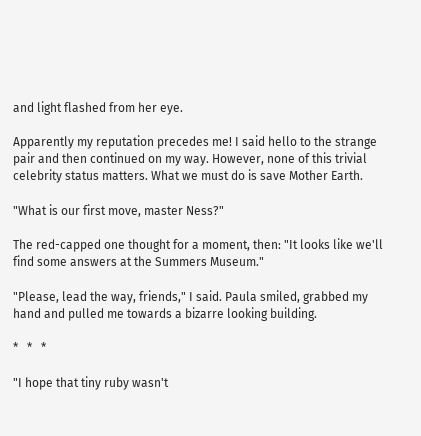and light flashed from her eye.

Apparently my reputation precedes me! I said hello to the strange pair and then continued on my way. However, none of this trivial celebrity status matters. What we must do is save Mother Earth.

"What is our first move, master Ness?"

The red-capped one thought for a moment, then: "It looks like we'll find some answers at the Summers Museum."

"Please, lead the way, friends," I said. Paula smiled, grabbed my hand and pulled me towards a bizarre looking building.

*   *   *

"I hope that tiny ruby wasn't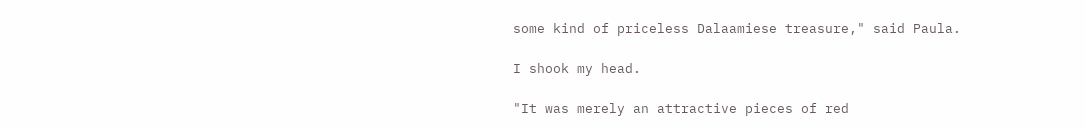some kind of priceless Dalaamiese treasure," said Paula.

I shook my head.

"It was merely an attractive pieces of red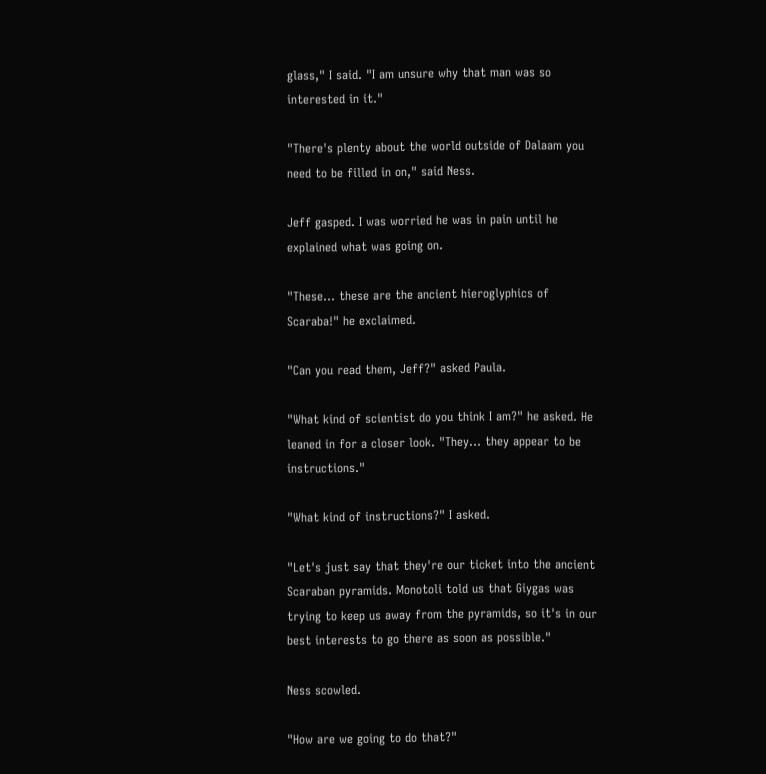glass," I said. "I am unsure why that man was so interested in it."

"There's plenty about the world outside of Dalaam you need to be filled in on," said Ness.

Jeff gasped. I was worried he was in pain until he explained what was going on.

"These... these are the ancient hieroglyphics of Scaraba!" he exclaimed.

"Can you read them, Jeff?" asked Paula.

"What kind of scientist do you think I am?" he asked. He leaned in for a closer look. "They... they appear to be instructions."

"What kind of instructions?" I asked.

"Let's just say that they're our ticket into the ancient Scaraban pyramids. Monotoli told us that Giygas was trying to keep us away from the pyramids, so it's in our best interests to go there as soon as possible."

Ness scowled.

"How are we going to do that?"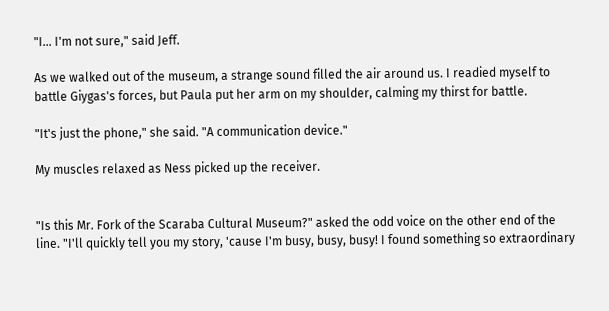"I... I'm not sure," said Jeff.

As we walked out of the museum, a strange sound filled the air around us. I readied myself to battle Giygas's forces, but Paula put her arm on my shoulder, calming my thirst for battle.

"It's just the phone," she said. "A communication device."

My muscles relaxed as Ness picked up the receiver.


"Is this Mr. Fork of the Scaraba Cultural Museum?" asked the odd voice on the other end of the line. "I'll quickly tell you my story, 'cause I'm busy, busy, busy! I found something so extraordinary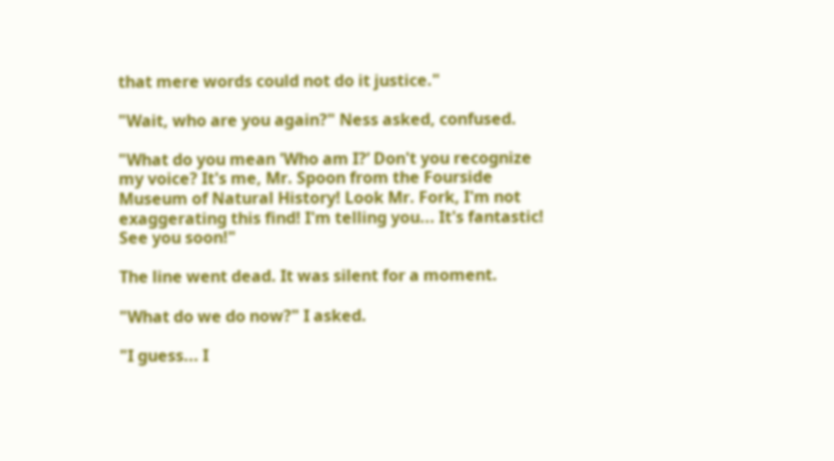that mere words could not do it justice."

"Wait, who are you again?" Ness asked, confused.

"What do you mean 'Who am I?’ Don't you recognize my voice? It's me, Mr. Spoon from the Fourside Museum of Natural History! Look Mr. Fork, I'm not exaggerating this find! I'm telling you... It's fantastic! See you soon!"

The line went dead. It was silent for a moment.

"What do we do now?" I asked.

"I guess... I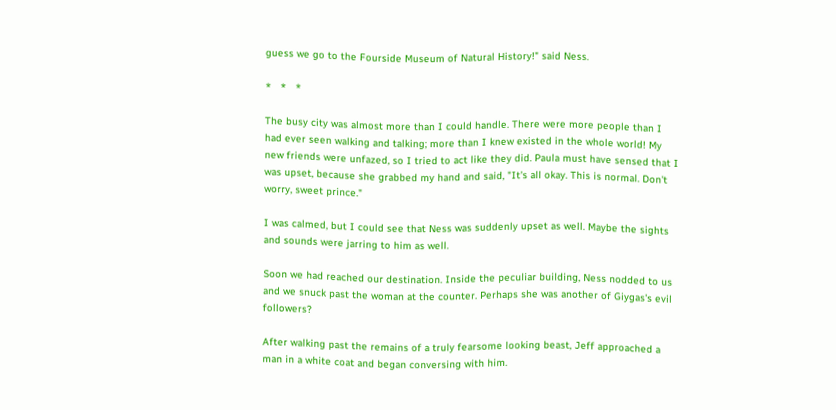guess we go to the Fourside Museum of Natural History!" said Ness.

*   *   *

The busy city was almost more than I could handle. There were more people than I had ever seen walking and talking; more than I knew existed in the whole world! My new friends were unfazed, so I tried to act like they did. Paula must have sensed that I was upset, because she grabbed my hand and said, "It's all okay. This is normal. Don't worry, sweet prince."

I was calmed, but I could see that Ness was suddenly upset as well. Maybe the sights and sounds were jarring to him as well.

Soon we had reached our destination. Inside the peculiar building, Ness nodded to us and we snuck past the woman at the counter. Perhaps she was another of Giygas's evil followers?

After walking past the remains of a truly fearsome looking beast, Jeff approached a man in a white coat and began conversing with him.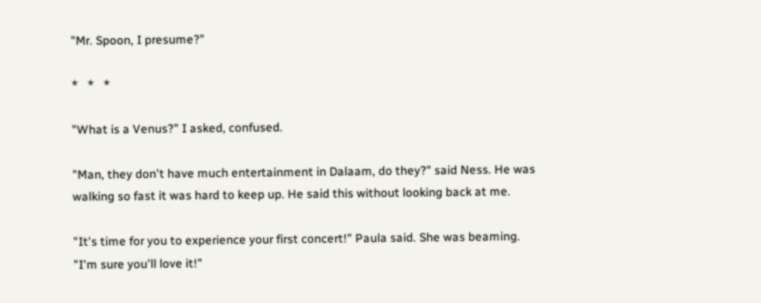"Mr. Spoon, I presume?"

*   *   *

"What is a Venus?" I asked, confused.

"Man, they don't have much entertainment in Dalaam, do they?" said Ness. He was walking so fast it was hard to keep up. He said this without looking back at me.

"It's time for you to experience your first concert!" Paula said. She was beaming. "I'm sure you'll love it!"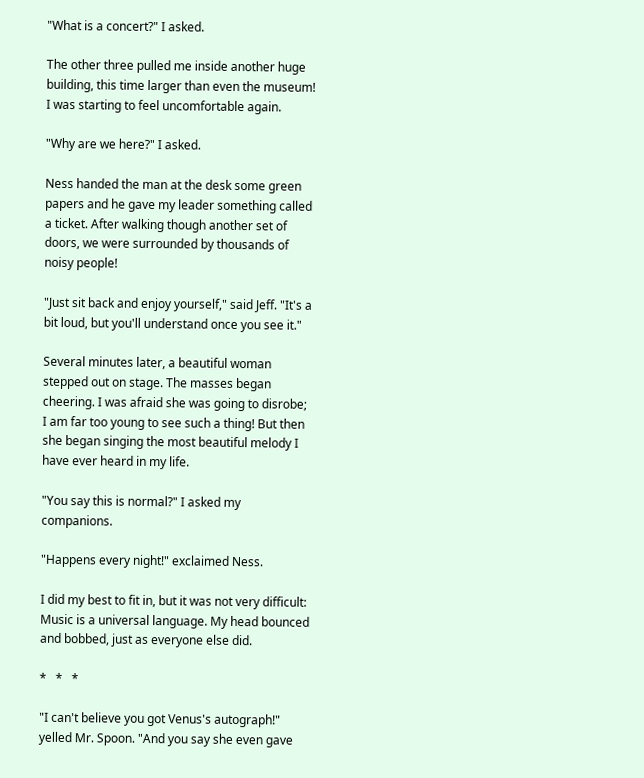"What is a concert?" I asked.

The other three pulled me inside another huge building, this time larger than even the museum! I was starting to feel uncomfortable again.

"Why are we here?" I asked.

Ness handed the man at the desk some green papers and he gave my leader something called a ticket. After walking though another set of doors, we were surrounded by thousands of noisy people!

"Just sit back and enjoy yourself," said Jeff. "It's a bit loud, but you'll understand once you see it."

Several minutes later, a beautiful woman stepped out on stage. The masses began cheering. I was afraid she was going to disrobe; I am far too young to see such a thing! But then she began singing the most beautiful melody I have ever heard in my life.

"You say this is normal?" I asked my companions.

"Happens every night!" exclaimed Ness.

I did my best to fit in, but it was not very difficult: Music is a universal language. My head bounced and bobbed, just as everyone else did.

*   *   *

"I can't believe you got Venus's autograph!" yelled Mr. Spoon. "And you say she even gave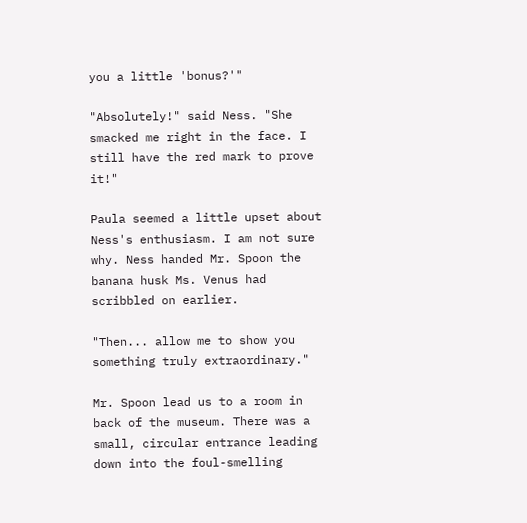you a little 'bonus?'"

"Absolutely!" said Ness. "She smacked me right in the face. I still have the red mark to prove it!"

Paula seemed a little upset about Ness's enthusiasm. I am not sure why. Ness handed Mr. Spoon the banana husk Ms. Venus had scribbled on earlier.

"Then... allow me to show you something truly extraordinary."

Mr. Spoon lead us to a room in back of the museum. There was a small, circular entrance leading down into the foul-smelling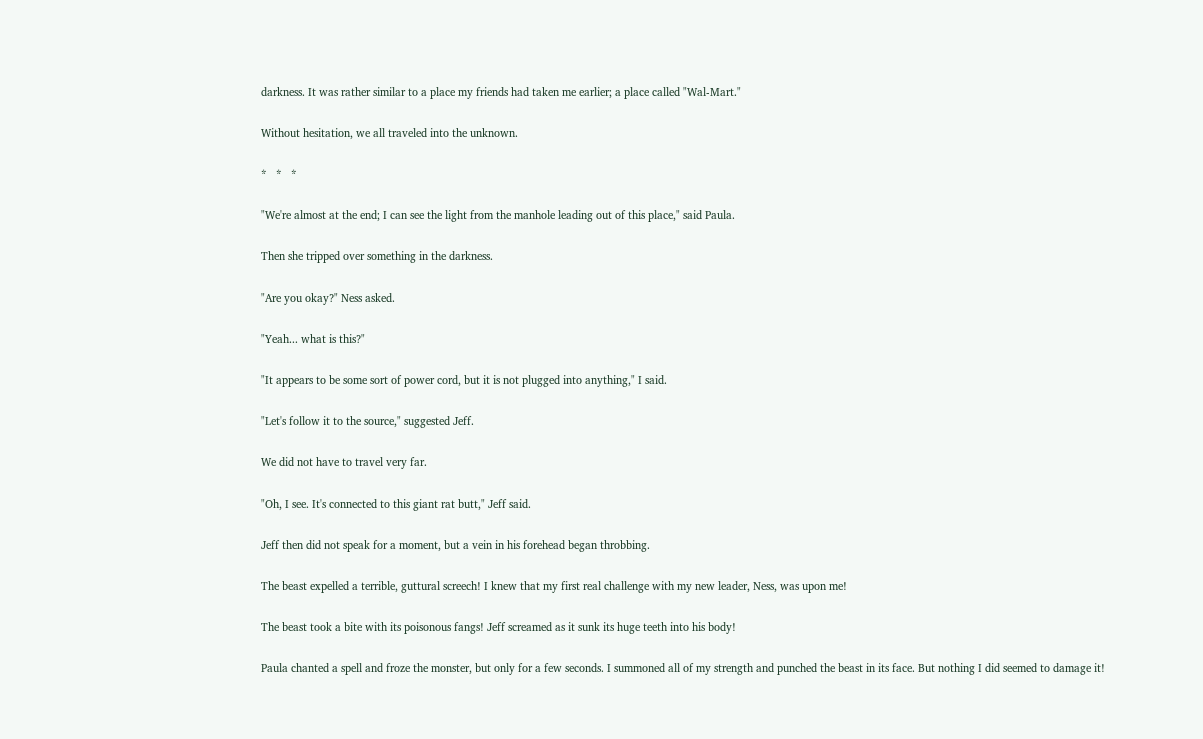darkness. It was rather similar to a place my friends had taken me earlier; a place called "Wal-Mart."

Without hesitation, we all traveled into the unknown.

*   *   *

"We're almost at the end; I can see the light from the manhole leading out of this place," said Paula.

Then she tripped over something in the darkness.

"Are you okay?" Ness asked.

"Yeah... what is this?"

"It appears to be some sort of power cord, but it is not plugged into anything," I said.

"Let's follow it to the source," suggested Jeff.

We did not have to travel very far.

"Oh, I see. It's connected to this giant rat butt," Jeff said.

Jeff then did not speak for a moment, but a vein in his forehead began throbbing.

The beast expelled a terrible, guttural screech! I knew that my first real challenge with my new leader, Ness, was upon me!

The beast took a bite with its poisonous fangs! Jeff screamed as it sunk its huge teeth into his body!

Paula chanted a spell and froze the monster, but only for a few seconds. I summoned all of my strength and punched the beast in its face. But nothing I did seemed to damage it!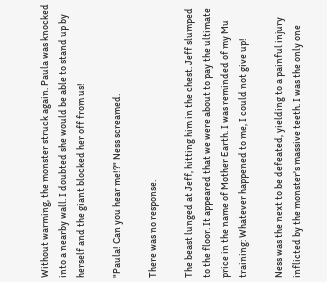Without warming, the monster struck again. Paula was knocked into a nearby wall. I doubted she would be able to stand up by herself and the giant blocked her off from us!

"Paula! Can you hear me!?" Ness screamed.

There was no response.

The beast lunged at Jeff, hitting him in the chest. Jeff slumped to the floor. It appeared that we were about to pay the ultimate price in the name of Mother Earth. I was reminded of my Mu training: Whatever happened to me, I could not give up!

Ness was the next to be defeated, yielding to a painful injury inflicted by the monster's massive teeth. I was the only one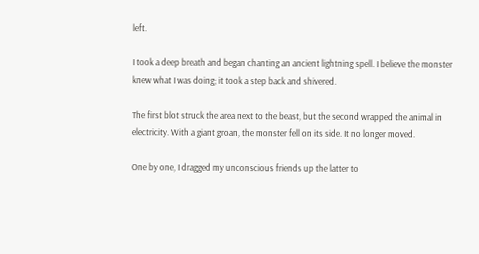left.

I took a deep breath and began chanting an ancient lightning spell. I believe the monster knew what I was doing; it took a step back and shivered.

The first blot struck the area next to the beast, but the second wrapped the animal in electricity. With a giant groan, the monster fell on its side. It no longer moved.

One by one, I dragged my unconscious friends up the latter to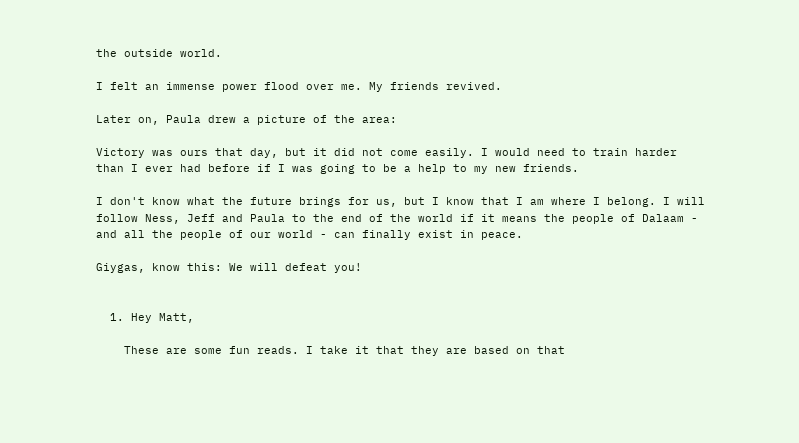the outside world.

I felt an immense power flood over me. My friends revived.

Later on, Paula drew a picture of the area:

Victory was ours that day, but it did not come easily. I would need to train harder than I ever had before if I was going to be a help to my new friends.

I don't know what the future brings for us, but I know that I am where I belong. I will follow Ness, Jeff and Paula to the end of the world if it means the people of Dalaam - and all the people of our world - can finally exist in peace.

Giygas, know this: We will defeat you!


  1. Hey Matt,

    These are some fun reads. I take it that they are based on that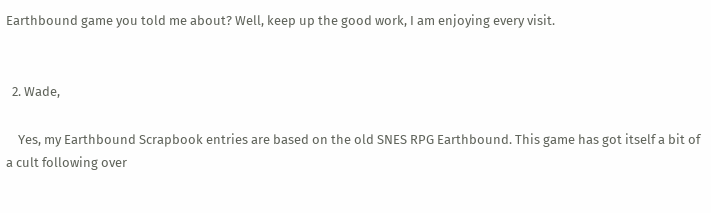Earthbound game you told me about? Well, keep up the good work, I am enjoying every visit.


  2. Wade,

    Yes, my Earthbound Scrapbook entries are based on the old SNES RPG Earthbound. This game has got itself a bit of a cult following over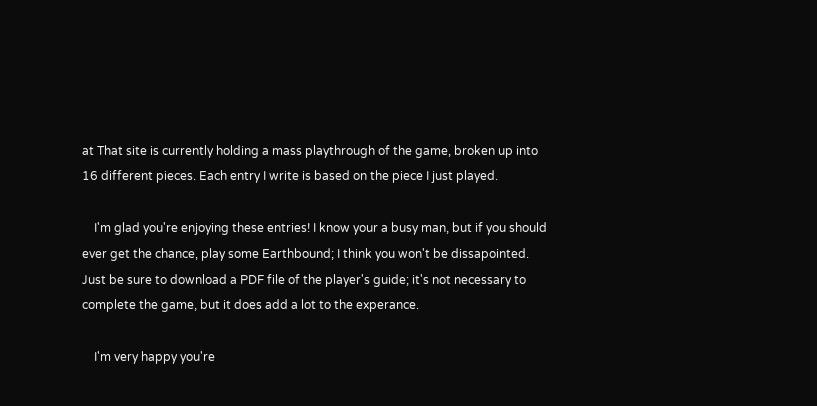at That site is currently holding a mass playthrough of the game, broken up into 16 different pieces. Each entry I write is based on the piece I just played.

    I'm glad you're enjoying these entries! I know your a busy man, but if you should ever get the chance, play some Earthbound; I think you won't be dissapointed. Just be sure to download a PDF file of the player's guide; it's not necessary to complete the game, but it does add a lot to the experance.

    I'm very happy you're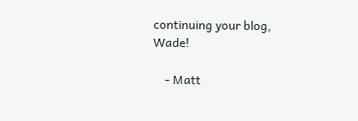continuing your blog, Wade!

    - Matt